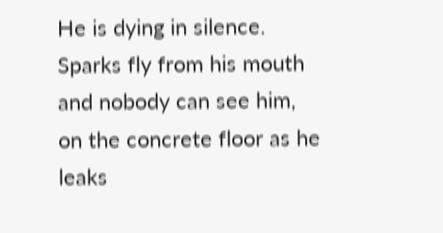He is dying in silence.
Sparks fly from his mouth
and nobody can see him,
on the concrete floor as he leaks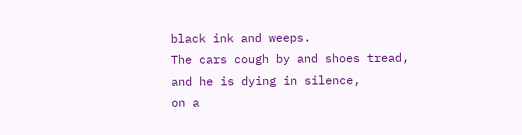black ink and weeps.
The cars cough by and shoes tread,
and he is dying in silence,
on a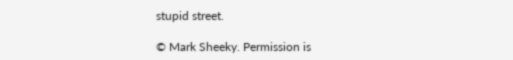stupid street.

© Mark Sheeky. Permission is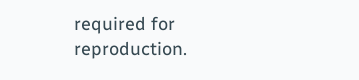required for reproduction.